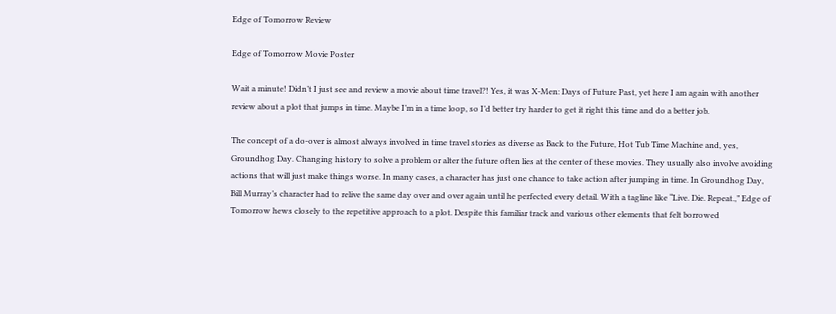Edge of Tomorrow Review

Edge of Tomorrow Movie Poster

Wait a minute! Didn’t I just see and review a movie about time travel?! Yes, it was X-Men: Days of Future Past, yet here I am again with another review about a plot that jumps in time. Maybe I’m in a time loop, so I’d better try harder to get it right this time and do a better job.

The concept of a do-over is almost always involved in time travel stories as diverse as Back to the Future, Hot Tub Time Machine and, yes, Groundhog Day. Changing history to solve a problem or alter the future often lies at the center of these movies. They usually also involve avoiding actions that will just make things worse. In many cases, a character has just one chance to take action after jumping in time. In Groundhog Day, Bill Murray’s character had to relive the same day over and over again until he perfected every detail. With a tagline like “Live. Die. Repeat.,” Edge of Tomorrow hews closely to the repetitive approach to a plot. Despite this familiar track and various other elements that felt borrowed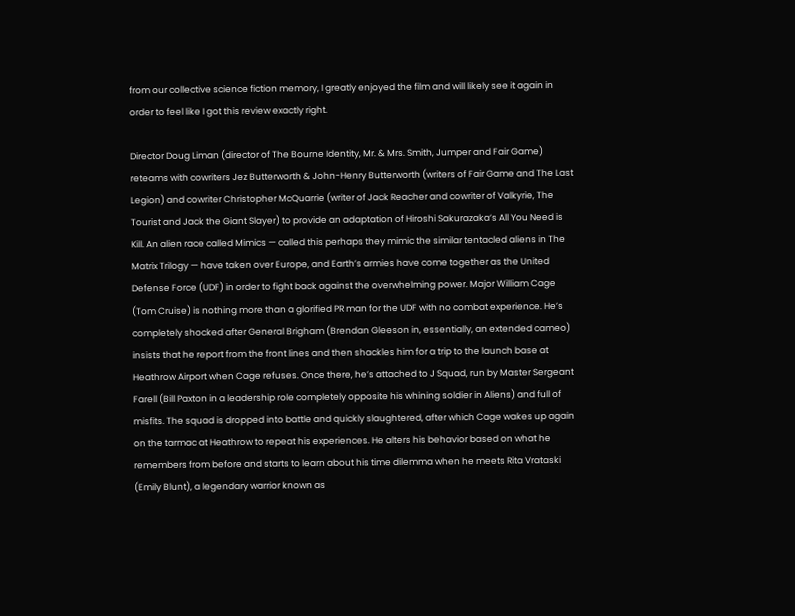from our collective science fiction memory, I greatly enjoyed the film and will likely see it again in order to feel like I got this review exactly right.

Director Doug Liman (director of The Bourne Identity, Mr. & Mrs. Smith, Jumper and Fair Game) reteams with cowriters Jez Butterworth & John-Henry Butterworth (writers of Fair Game and The Last Legion) and cowriter Christopher McQuarrie (writer of Jack Reacher and cowriter of Valkyrie, The Tourist and Jack the Giant Slayer) to provide an adaptation of Hiroshi Sakurazaka’s All You Need is Kill. An alien race called Mimics — called this perhaps they mimic the similar tentacled aliens in The Matrix Trilogy — have taken over Europe, and Earth’s armies have come together as the United Defense Force (UDF) in order to fight back against the overwhelming power. Major William Cage (Tom Cruise) is nothing more than a glorified PR man for the UDF with no combat experience. He’s completely shocked after General Brigham (Brendan Gleeson in, essentially, an extended cameo) insists that he report from the front lines and then shackles him for a trip to the launch base at Heathrow Airport when Cage refuses. Once there, he’s attached to J Squad, run by Master Sergeant Farell (Bill Paxton in a leadership role completely opposite his whining soldier in Aliens) and full of misfits. The squad is dropped into battle and quickly slaughtered, after which Cage wakes up again on the tarmac at Heathrow to repeat his experiences. He alters his behavior based on what he remembers from before and starts to learn about his time dilemma when he meets Rita Vrataski (Emily Blunt), a legendary warrior known as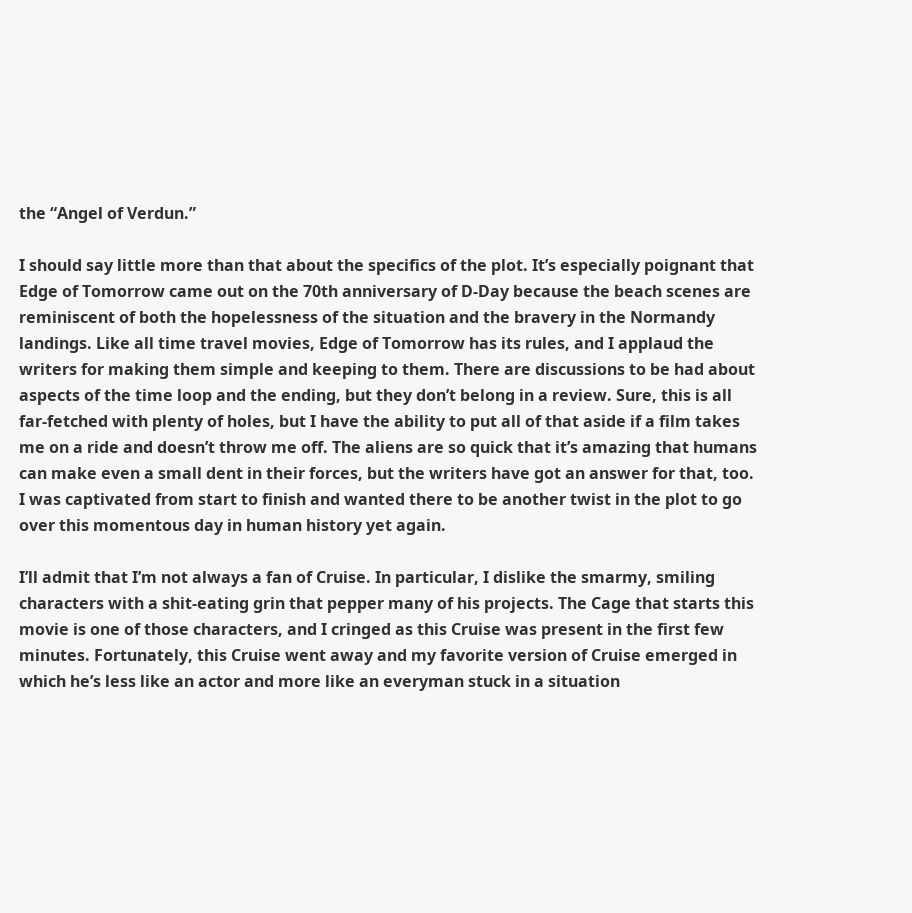the “Angel of Verdun.”

I should say little more than that about the specifics of the plot. It’s especially poignant that Edge of Tomorrow came out on the 70th anniversary of D-Day because the beach scenes are reminiscent of both the hopelessness of the situation and the bravery in the Normandy landings. Like all time travel movies, Edge of Tomorrow has its rules, and I applaud the writers for making them simple and keeping to them. There are discussions to be had about aspects of the time loop and the ending, but they don’t belong in a review. Sure, this is all far-fetched with plenty of holes, but I have the ability to put all of that aside if a film takes me on a ride and doesn’t throw me off. The aliens are so quick that it’s amazing that humans can make even a small dent in their forces, but the writers have got an answer for that, too. I was captivated from start to finish and wanted there to be another twist in the plot to go over this momentous day in human history yet again.

I’ll admit that I’m not always a fan of Cruise. In particular, I dislike the smarmy, smiling characters with a shit-eating grin that pepper many of his projects. The Cage that starts this movie is one of those characters, and I cringed as this Cruise was present in the first few minutes. Fortunately, this Cruise went away and my favorite version of Cruise emerged in which he’s less like an actor and more like an everyman stuck in a situation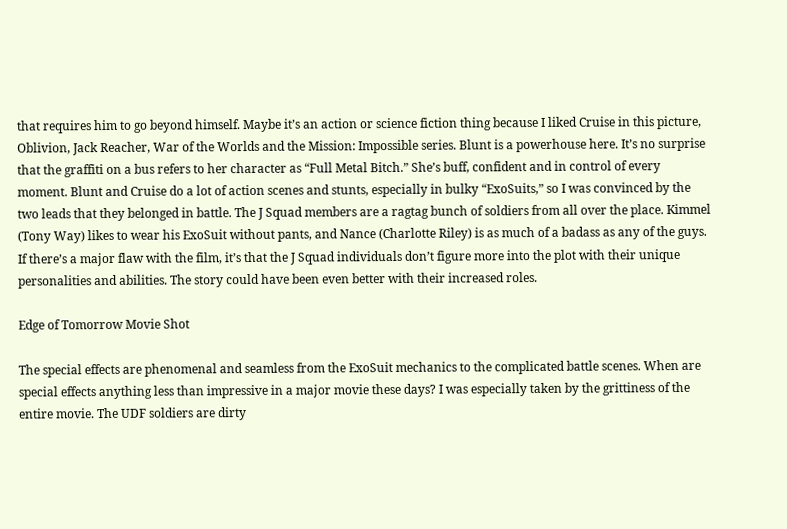that requires him to go beyond himself. Maybe it’s an action or science fiction thing because I liked Cruise in this picture, Oblivion, Jack Reacher, War of the Worlds and the Mission: Impossible series. Blunt is a powerhouse here. It’s no surprise that the graffiti on a bus refers to her character as “Full Metal Bitch.” She’s buff, confident and in control of every moment. Blunt and Cruise do a lot of action scenes and stunts, especially in bulky “ExoSuits,” so I was convinced by the two leads that they belonged in battle. The J Squad members are a ragtag bunch of soldiers from all over the place. Kimmel (Tony Way) likes to wear his ExoSuit without pants, and Nance (Charlotte Riley) is as much of a badass as any of the guys. If there’s a major flaw with the film, it’s that the J Squad individuals don’t figure more into the plot with their unique personalities and abilities. The story could have been even better with their increased roles.

Edge of Tomorrow Movie Shot

The special effects are phenomenal and seamless from the ExoSuit mechanics to the complicated battle scenes. When are special effects anything less than impressive in a major movie these days? I was especially taken by the grittiness of the entire movie. The UDF soldiers are dirty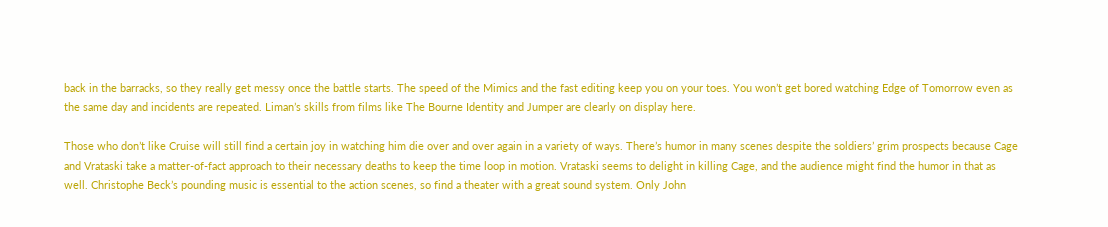back in the barracks, so they really get messy once the battle starts. The speed of the Mimics and the fast editing keep you on your toes. You won’t get bored watching Edge of Tomorrow even as the same day and incidents are repeated. Liman’s skills from films like The Bourne Identity and Jumper are clearly on display here.

Those who don’t like Cruise will still find a certain joy in watching him die over and over again in a variety of ways. There’s humor in many scenes despite the soldiers’ grim prospects because Cage and Vrataski take a matter-of-fact approach to their necessary deaths to keep the time loop in motion. Vrataski seems to delight in killing Cage, and the audience might find the humor in that as well. Christophe Beck’s pounding music is essential to the action scenes, so find a theater with a great sound system. Only John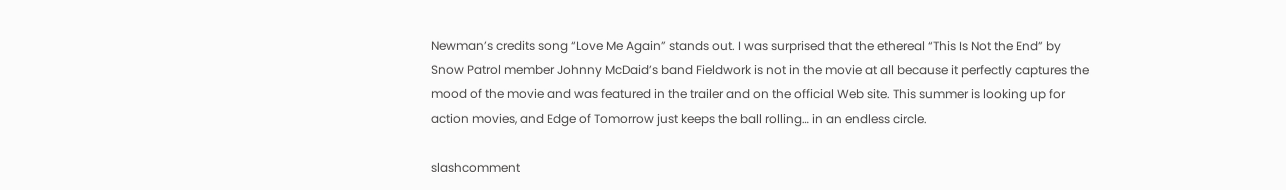Newman’s credits song “Love Me Again” stands out. I was surprised that the ethereal “This Is Not the End” by Snow Patrol member Johnny McDaid’s band Fieldwork is not in the movie at all because it perfectly captures the mood of the movie and was featured in the trailer and on the official Web site. This summer is looking up for action movies, and Edge of Tomorrow just keeps the ball rolling… in an endless circle.

slashcomment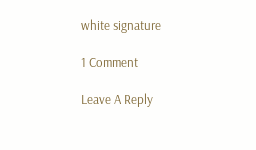white signature

1 Comment

Leave A Reply